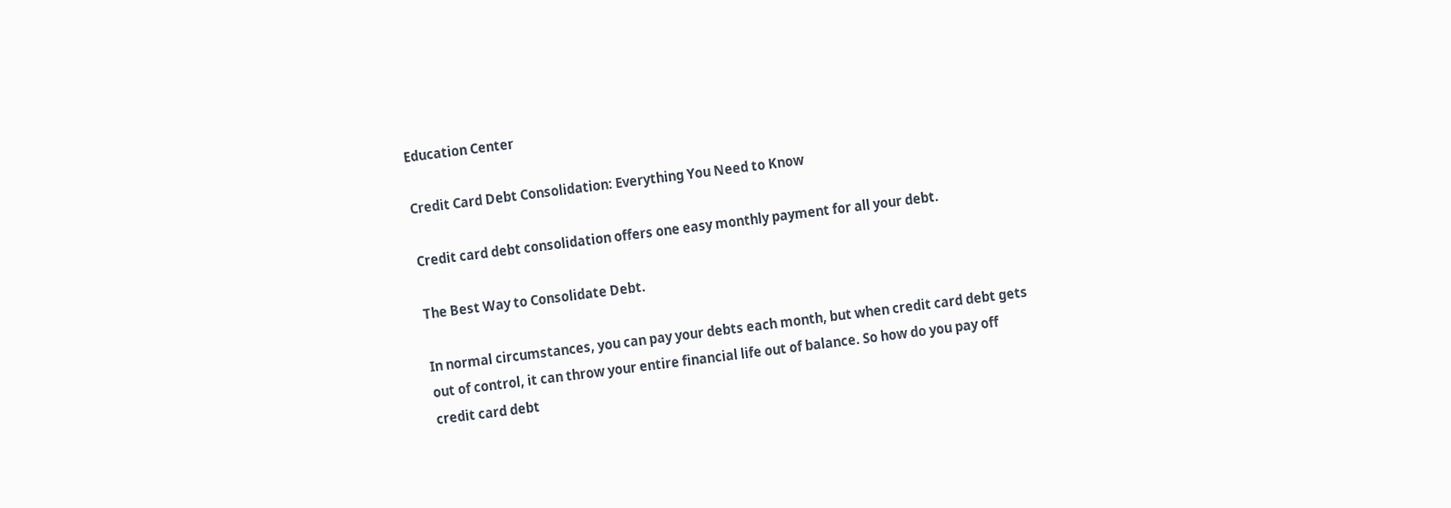Education Center

Credit Card Debt Consolidation: Everything You Need to Know

Credit card debt consolidation offers one easy monthly payment for all your debt.

The Best Way to Consolidate Debt.

In normal circumstances, you can pay your debts each month, but when credit card debt gets out of control, it can throw your entire financial life out of balance. So how do you pay off credit card debt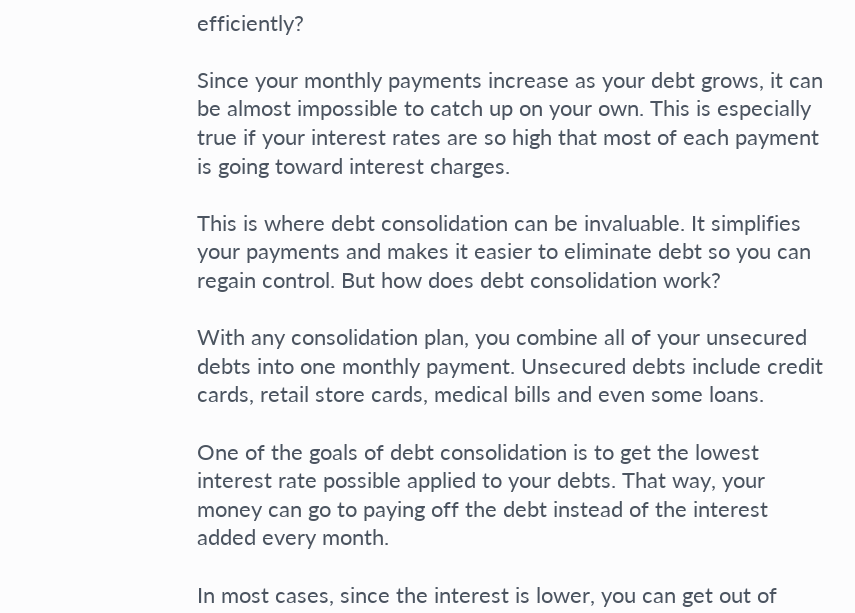efficiently?

Since your monthly payments increase as your debt grows, it can be almost impossible to catch up on your own. This is especially true if your interest rates are so high that most of each payment is going toward interest charges.

This is where debt consolidation can be invaluable. It simplifies your payments and makes it easier to eliminate debt so you can regain control. But how does debt consolidation work?

With any consolidation plan, you combine all of your unsecured debts into one monthly payment. Unsecured debts include credit cards, retail store cards, medical bills and even some loans.

One of the goals of debt consolidation is to get the lowest interest rate possible applied to your debts. That way, your money can go to paying off the debt instead of the interest added every month.

In most cases, since the interest is lower, you can get out of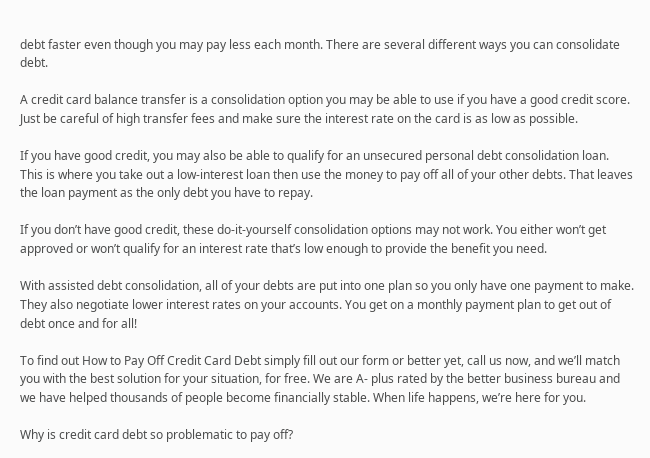debt faster even though you may pay less each month. There are several different ways you can consolidate debt.

A credit card balance transfer is a consolidation option you may be able to use if you have a good credit score. Just be careful of high transfer fees and make sure the interest rate on the card is as low as possible.

If you have good credit, you may also be able to qualify for an unsecured personal debt consolidation loan. This is where you take out a low-interest loan then use the money to pay off all of your other debts. That leaves the loan payment as the only debt you have to repay.

If you don’t have good credit, these do-it-yourself consolidation options may not work. You either won’t get approved or won’t qualify for an interest rate that’s low enough to provide the benefit you need.

With assisted debt consolidation, all of your debts are put into one plan so you only have one payment to make. They also negotiate lower interest rates on your accounts. You get on a monthly payment plan to get out of debt once and for all!

To find out How to Pay Off Credit Card Debt simply fill out our form or better yet, call us now, and we’ll match you with the best solution for your situation, for free. We are A- plus rated by the better business bureau and we have helped thousands of people become financially stable. When life happens, we’re here for you.

Why is credit card debt so problematic to pay off?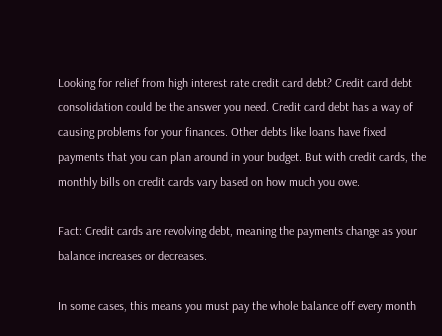Looking for relief from high interest rate credit card debt? Credit card debt consolidation could be the answer you need. Credit card debt has a way of causing problems for your finances. Other debts like loans have fixed payments that you can plan around in your budget. But with credit cards, the monthly bills on credit cards vary based on how much you owe.

Fact: Credit cards are revolving debt, meaning the payments change as your balance increases or decreases.

In some cases, this means you must pay the whole balance off every month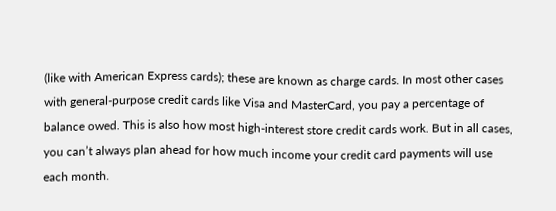(like with American Express cards); these are known as charge cards. In most other cases with general-purpose credit cards like Visa and MasterCard, you pay a percentage of balance owed. This is also how most high-interest store credit cards work. But in all cases, you can’t always plan ahead for how much income your credit card payments will use each month.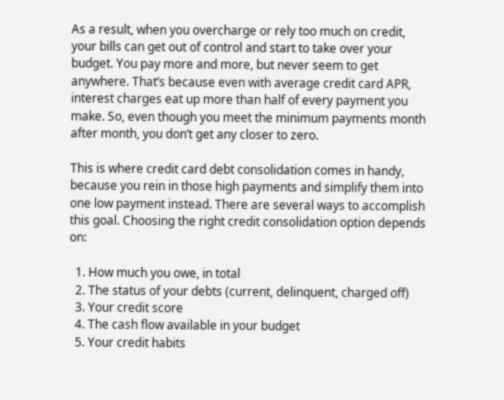As a result, when you overcharge or rely too much on credit, your bills can get out of control and start to take over your budget. You pay more and more, but never seem to get anywhere. That’s because even with average credit card APR, interest charges eat up more than half of every payment you make. So, even though you meet the minimum payments month after month, you don’t get any closer to zero.

This is where credit card debt consolidation comes in handy, because you rein in those high payments and simplify them into one low payment instead. There are several ways to accomplish this goal. Choosing the right credit consolidation option depends on:

  1. How much you owe, in total
  2. The status of your debts (current, delinquent, charged off)
  3. Your credit score
  4. The cash flow available in your budget
  5. Your credit habits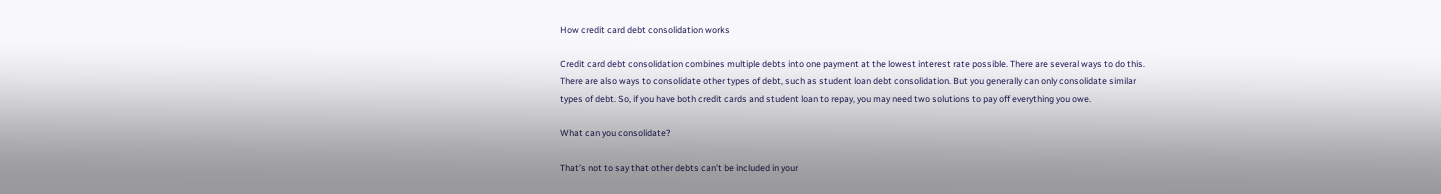How credit card debt consolidation works

Credit card debt consolidation combines multiple debts into one payment at the lowest interest rate possible. There are several ways to do this. There are also ways to consolidate other types of debt, such as student loan debt consolidation. But you generally can only consolidate similar types of debt. So, if you have both credit cards and student loan to repay, you may need two solutions to pay off everything you owe.

What can you consolidate?

That’s not to say that other debts can’t be included in your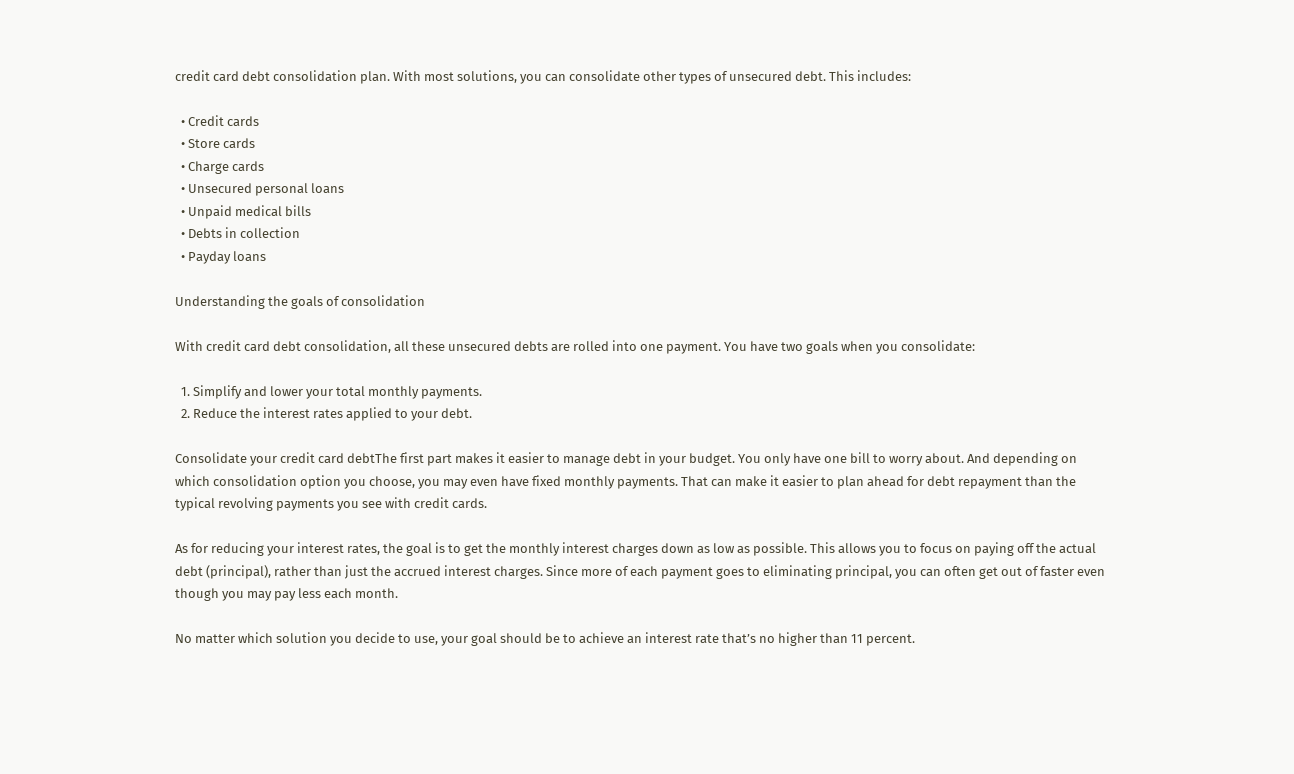credit card debt consolidation plan. With most solutions, you can consolidate other types of unsecured debt. This includes:

  • Credit cards
  • Store cards
  • Charge cards
  • Unsecured personal loans
  • Unpaid medical bills
  • Debts in collection
  • Payday loans

Understanding the goals of consolidation

With credit card debt consolidation, all these unsecured debts are rolled into one payment. You have two goals when you consolidate:

  1. Simplify and lower your total monthly payments.
  2. Reduce the interest rates applied to your debt.

Consolidate your credit card debtThe first part makes it easier to manage debt in your budget. You only have one bill to worry about. And depending on which consolidation option you choose, you may even have fixed monthly payments. That can make it easier to plan ahead for debt repayment than the typical revolving payments you see with credit cards.

As for reducing your interest rates, the goal is to get the monthly interest charges down as low as possible. This allows you to focus on paying off the actual debt (principal), rather than just the accrued interest charges. Since more of each payment goes to eliminating principal, you can often get out of faster even though you may pay less each month.

No matter which solution you decide to use, your goal should be to achieve an interest rate that’s no higher than 11 percent.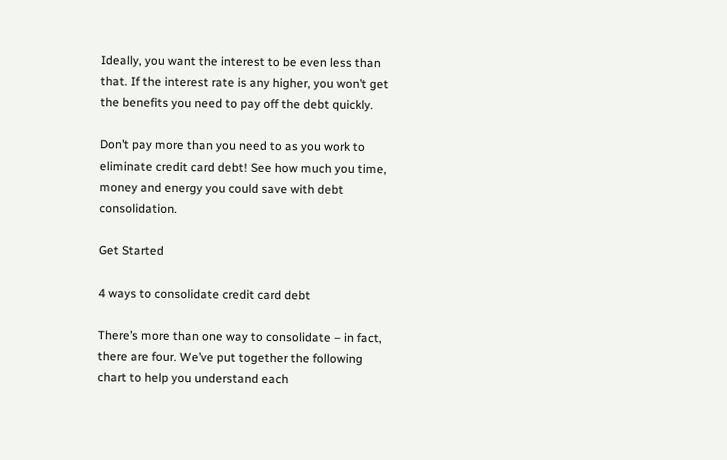Ideally, you want the interest to be even less than that. If the interest rate is any higher, you won’t get the benefits you need to pay off the debt quickly.

Don’t pay more than you need to as you work to eliminate credit card debt! See how much you time, money and energy you could save with debt consolidation.

Get Started

4 ways to consolidate credit card debt

There’s more than one way to consolidate – in fact, there are four. We’ve put together the following chart to help you understand each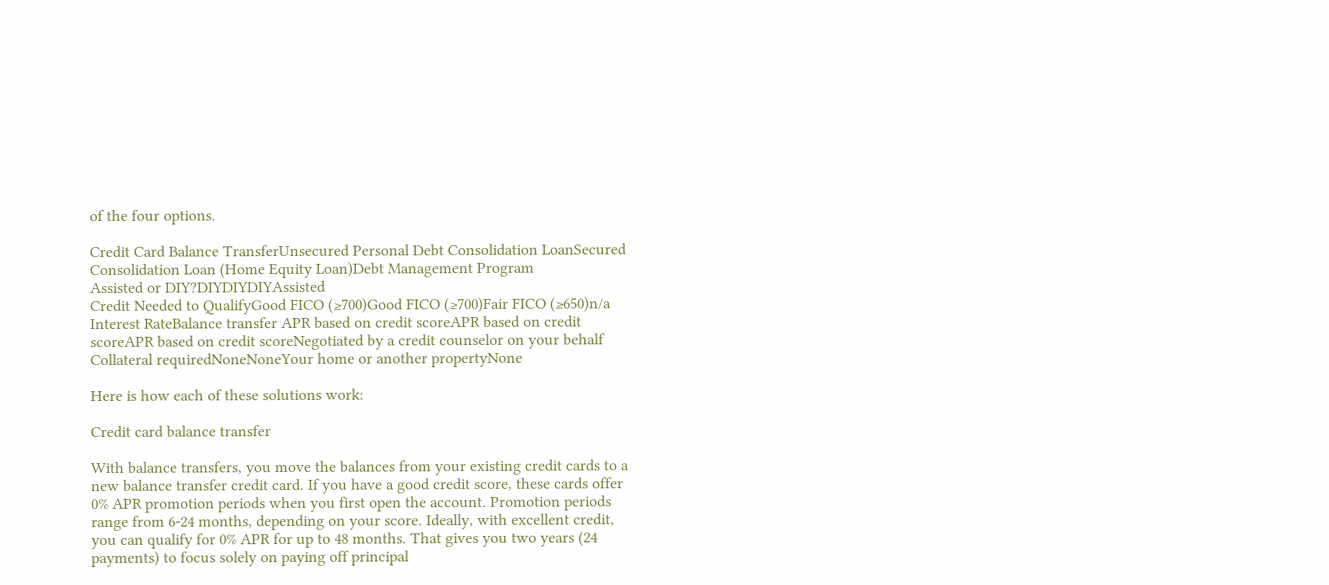of the four options.

Credit Card Balance TransferUnsecured Personal Debt Consolidation LoanSecured Consolidation Loan (Home Equity Loan)Debt Management Program
Assisted or DIY?DIYDIYDIYAssisted
Credit Needed to QualifyGood FICO (≥700)Good FICO (≥700)Fair FICO (≥650)n/a
Interest RateBalance transfer APR based on credit scoreAPR based on credit scoreAPR based on credit scoreNegotiated by a credit counselor on your behalf
Collateral requiredNoneNoneYour home or another propertyNone

Here is how each of these solutions work:

Credit card balance transfer

With balance transfers, you move the balances from your existing credit cards to a new balance transfer credit card. If you have a good credit score, these cards offer 0% APR promotion periods when you first open the account. Promotion periods range from 6-24 months, depending on your score. Ideally, with excellent credit, you can qualify for 0% APR for up to 48 months. That gives you two years (24 payments) to focus solely on paying off principal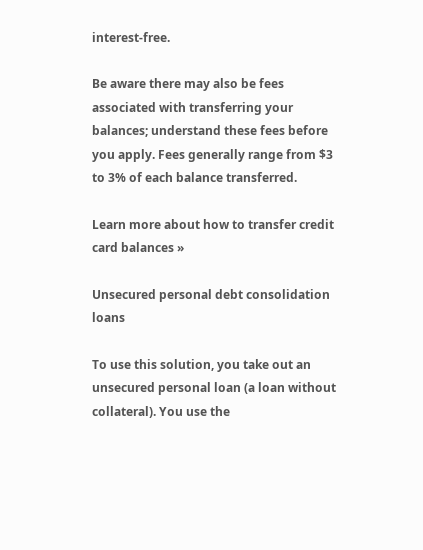interest-free.

Be aware there may also be fees associated with transferring your balances; understand these fees before you apply. Fees generally range from $3 to 3% of each balance transferred.

Learn more about how to transfer credit card balances »

Unsecured personal debt consolidation loans

To use this solution, you take out an unsecured personal loan (a loan without collateral). You use the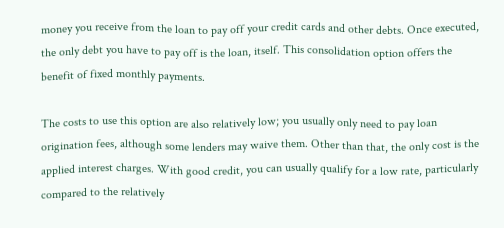money you receive from the loan to pay off your credit cards and other debts. Once executed, the only debt you have to pay off is the loan, itself. This consolidation option offers the benefit of fixed monthly payments.

The costs to use this option are also relatively low; you usually only need to pay loan origination fees, although some lenders may waive them. Other than that, the only cost is the applied interest charges. With good credit, you can usually qualify for a low rate, particularly compared to the relatively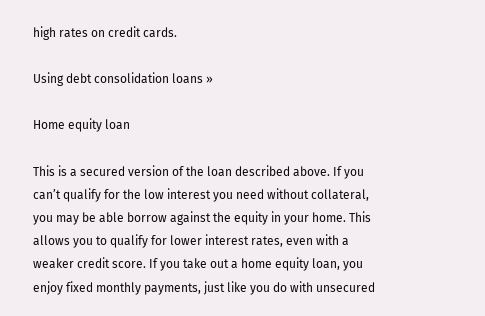high rates on credit cards.

Using debt consolidation loans »

Home equity loan

This is a secured version of the loan described above. If you can’t qualify for the low interest you need without collateral, you may be able borrow against the equity in your home. This allows you to qualify for lower interest rates, even with a weaker credit score. If you take out a home equity loan, you enjoy fixed monthly payments, just like you do with unsecured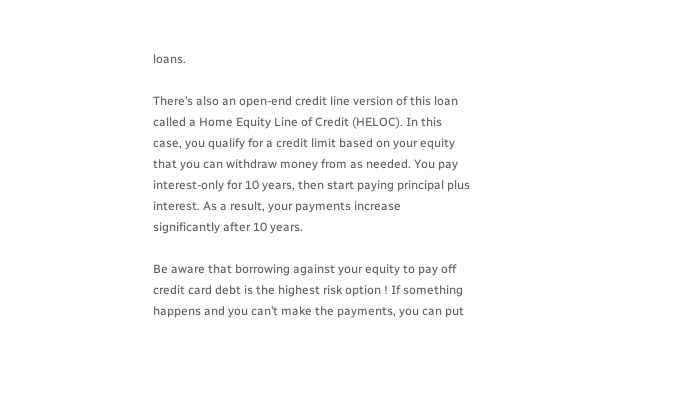loans.

There’s also an open-end credit line version of this loan called a Home Equity Line of Credit (HELOC). In this case, you qualify for a credit limit based on your equity that you can withdraw money from as needed. You pay interest-only for 10 years, then start paying principal plus interest. As a result, your payments increase significantly after 10 years.

Be aware that borrowing against your equity to pay off credit card debt is the highest risk option ! If something happens and you can’t make the payments, you can put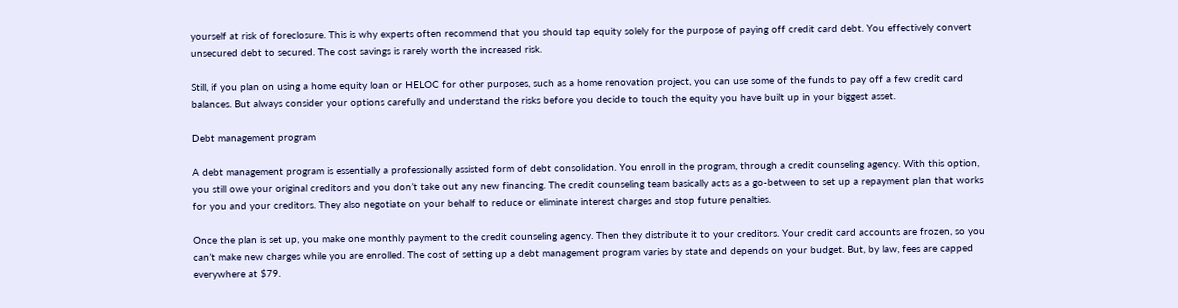yourself at risk of foreclosure. This is why experts often recommend that you should tap equity solely for the purpose of paying off credit card debt. You effectively convert unsecured debt to secured. The cost savings is rarely worth the increased risk.

Still, if you plan on using a home equity loan or HELOC for other purposes, such as a home renovation project, you can use some of the funds to pay off a few credit card balances. But always consider your options carefully and understand the risks before you decide to touch the equity you have built up in your biggest asset.

Debt management program

A debt management program is essentially a professionally assisted form of debt consolidation. You enroll in the program, through a credit counseling agency. With this option, you still owe your original creditors and you don’t take out any new financing. The credit counseling team basically acts as a go-between to set up a repayment plan that works for you and your creditors. They also negotiate on your behalf to reduce or eliminate interest charges and stop future penalties.

Once the plan is set up, you make one monthly payment to the credit counseling agency. Then they distribute it to your creditors. Your credit card accounts are frozen, so you can’t make new charges while you are enrolled. The cost of setting up a debt management program varies by state and depends on your budget. But, by law, fees are capped everywhere at $79.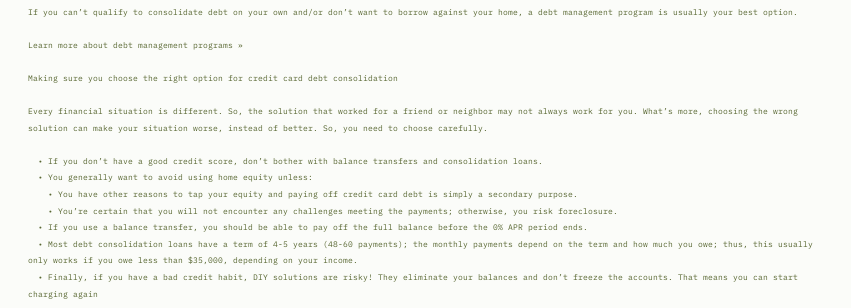If you can’t qualify to consolidate debt on your own and/or don’t want to borrow against your home, a debt management program is usually your best option.

Learn more about debt management programs »

Making sure you choose the right option for credit card debt consolidation

Every financial situation is different. So, the solution that worked for a friend or neighbor may not always work for you. What’s more, choosing the wrong  solution can make your situation worse, instead of better. So, you need to choose carefully.

  • If you don’t have a good credit score, don’t bother with balance transfers and consolidation loans.
  • You generally want to avoid using home equity unless:
    • You have other reasons to tap your equity and paying off credit card debt is simply a secondary purpose.
    • You’re certain that you will not encounter any challenges meeting the payments; otherwise, you risk foreclosure.
  • If you use a balance transfer, you should be able to pay off the full balance before the 0% APR period ends.
  • Most debt consolidation loans have a term of 4-5 years (48-60 payments); the monthly payments depend on the term and how much you owe; thus, this usually only works if you owe less than $35,000, depending on your income.
  • Finally, if you have a bad credit habit, DIY solutions are risky! They eliminate your balances and don’t freeze the accounts. That means you can start charging again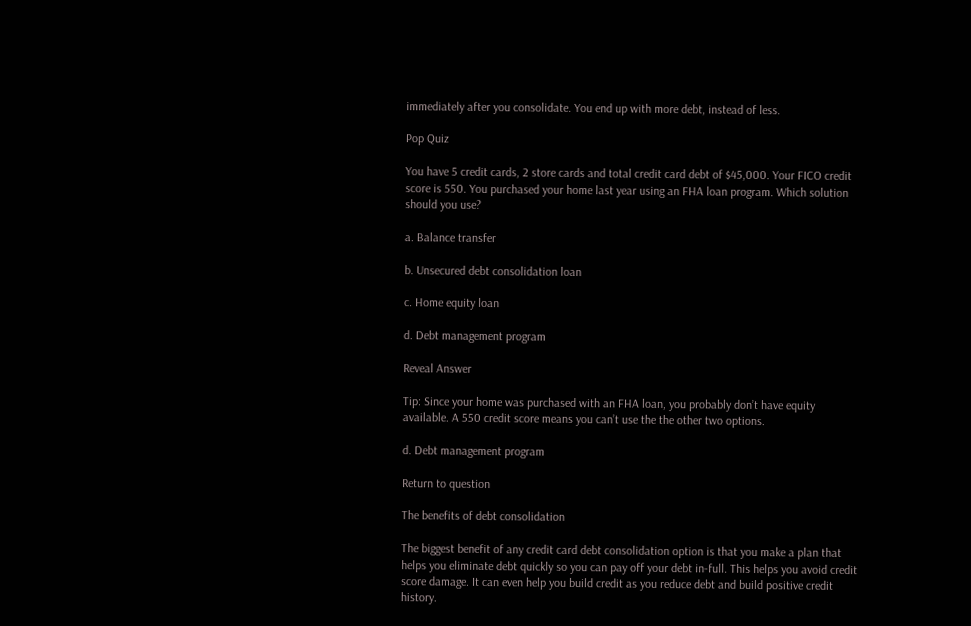immediately after you consolidate. You end up with more debt, instead of less.

Pop Quiz

You have 5 credit cards, 2 store cards and total credit card debt of $45,000. Your FICO credit score is 550. You purchased your home last year using an FHA loan program. Which solution should you use?

a. Balance transfer

b. Unsecured debt consolidation loan

c. Home equity loan

d. Debt management program

Reveal Answer

Tip: Since your home was purchased with an FHA loan, you probably don’t have equity available. A 550 credit score means you can’t use the the other two options.

d. Debt management program

Return to question

The benefits of debt consolidation

The biggest benefit of any credit card debt consolidation option is that you make a plan that helps you eliminate debt quickly so you can pay off your debt in-full. This helps you avoid credit score damage. It can even help you build credit as you reduce debt and build positive credit history.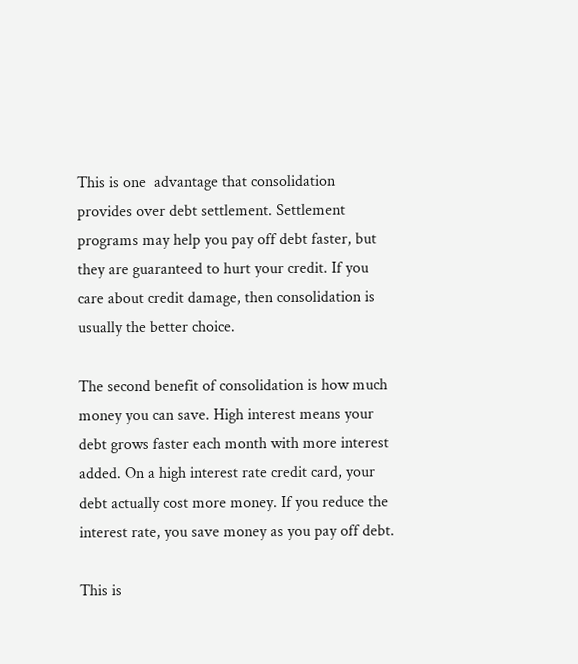This is one  advantage that consolidation provides over debt settlement. Settlement programs may help you pay off debt faster, but they are guaranteed to hurt your credit. If you care about credit damage, then consolidation is usually the better choice.

The second benefit of consolidation is how much money you can save. High interest means your debt grows faster each month with more interest added. On a high interest rate credit card, your debt actually cost more money. If you reduce the interest rate, you save money as you pay off debt.

This is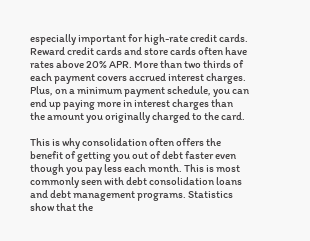especially important for high-rate credit cards. Reward credit cards and store cards often have rates above 20% APR. More than two thirds of each payment covers accrued interest charges. Plus, on a minimum payment schedule, you can end up paying more in interest charges than the amount you originally charged to the card.

This is why consolidation often offers the benefit of getting you out of debt faster even though you pay less each month. This is most commonly seen with debt consolidation loans and debt management programs. Statistics show that the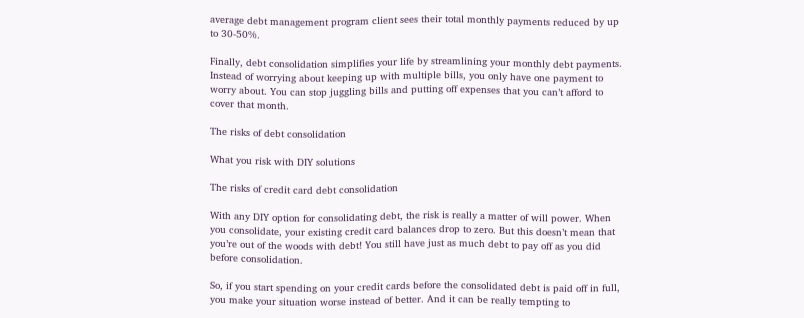average debt management program client sees their total monthly payments reduced by up to 30-50%.

Finally, debt consolidation simplifies your life by streamlining your monthly debt payments. Instead of worrying about keeping up with multiple bills, you only have one payment to worry about. You can stop juggling bills and putting off expenses that you can’t afford to cover that month.

The risks of debt consolidation

What you risk with DIY solutions

The risks of credit card debt consolidation

With any DIY option for consolidating debt, the risk is really a matter of will power. When you consolidate, your existing credit card balances drop to zero. But this doesn’t mean that you’re out of the woods with debt! You still have just as much debt to pay off as you did before consolidation.

So, if you start spending on your credit cards before the consolidated debt is paid off in full, you make your situation worse instead of better. And it can be really tempting to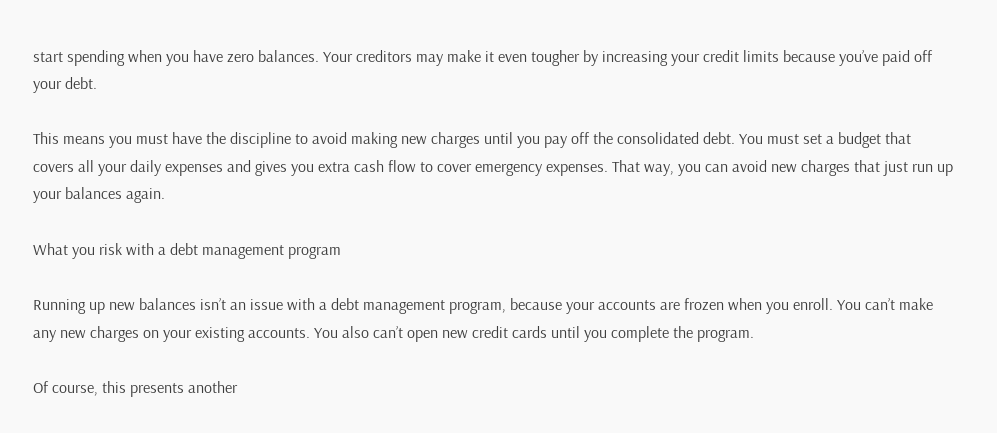start spending when you have zero balances. Your creditors may make it even tougher by increasing your credit limits because you’ve paid off your debt.

This means you must have the discipline to avoid making new charges until you pay off the consolidated debt. You must set a budget that covers all your daily expenses and gives you extra cash flow to cover emergency expenses. That way, you can avoid new charges that just run up your balances again.

What you risk with a debt management program

Running up new balances isn’t an issue with a debt management program, because your accounts are frozen when you enroll. You can’t make any new charges on your existing accounts. You also can’t open new credit cards until you complete the program.

Of course, this presents another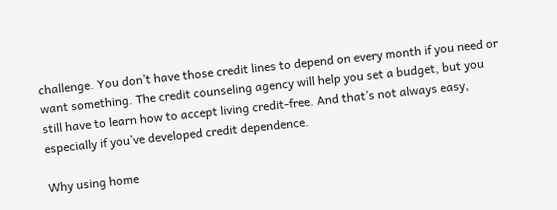challenge. You don’t have those credit lines to depend on every month if you need or want something. The credit counseling agency will help you set a budget, but you still have to learn how to accept living credit-free. And that’s not always easy, especially if you’ve developed credit dependence.

Why using home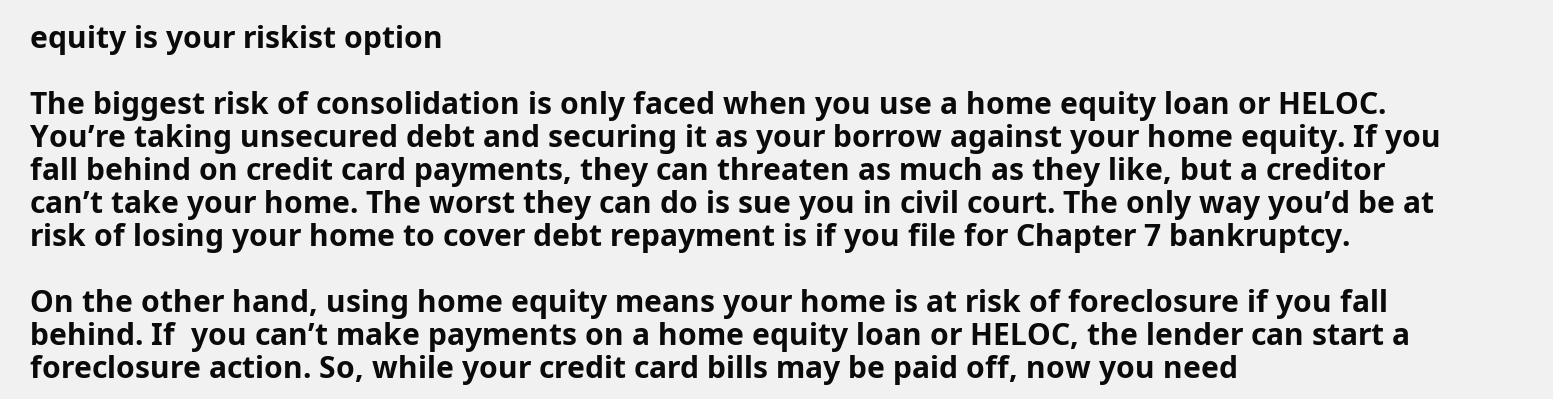equity is your riskist option

The biggest risk of consolidation is only faced when you use a home equity loan or HELOC. You’re taking unsecured debt and securing it as your borrow against your home equity. If you fall behind on credit card payments, they can threaten as much as they like, but a creditor can’t take your home. The worst they can do is sue you in civil court. The only way you’d be at risk of losing your home to cover debt repayment is if you file for Chapter 7 bankruptcy.

On the other hand, using home equity means your home is at risk of foreclosure if you fall behind. If  you can’t make payments on a home equity loan or HELOC, the lender can start a foreclosure action. So, while your credit card bills may be paid off, now you need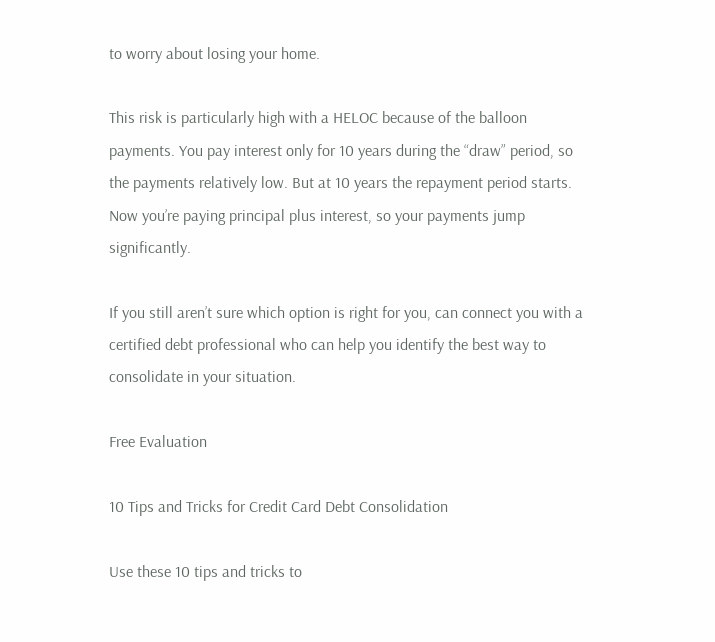to worry about losing your home.

This risk is particularly high with a HELOC because of the balloon payments. You pay interest only for 10 years during the “draw” period, so the payments relatively low. But at 10 years the repayment period starts. Now you’re paying principal plus interest, so your payments jump significantly.

If you still aren’t sure which option is right for you, can connect you with a certified debt professional who can help you identify the best way to consolidate in your situation.

Free Evaluation

10 Tips and Tricks for Credit Card Debt Consolidation

Use these 10 tips and tricks to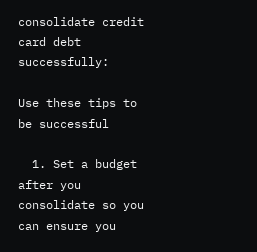consolidate credit card debt successfully:

Use these tips to be successful

  1. Set a budget after you consolidate so you can ensure you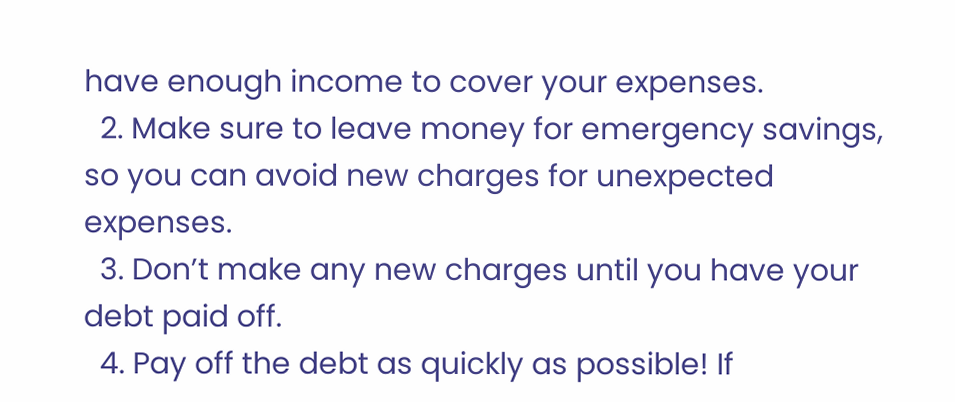have enough income to cover your expenses.
  2. Make sure to leave money for emergency savings, so you can avoid new charges for unexpected expenses.
  3. Don’t make any new charges until you have your debt paid off.
  4. Pay off the debt as quickly as possible! If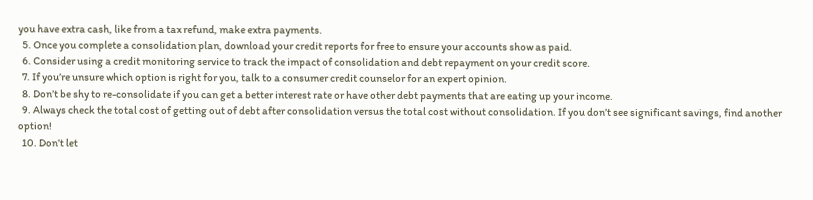you have extra cash, like from a tax refund, make extra payments.
  5. Once you complete a consolidation plan, download your credit reports for free to ensure your accounts show as paid.
  6. Consider using a credit monitoring service to track the impact of consolidation and debt repayment on your credit score.
  7. If you’re unsure which option is right for you, talk to a consumer credit counselor for an expert opinion.
  8. Don’t be shy to re-consolidate if you can get a better interest rate or have other debt payments that are eating up your income.
  9. Always check the total cost of getting out of debt after consolidation versus the total cost without consolidation. If you don’t see significant savings, find another option!
  10. Don’t let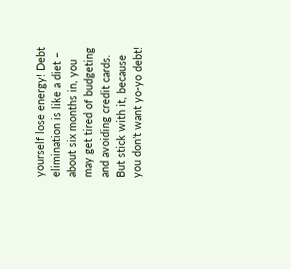yourself lose energy! Debt elimination is like a diet – about six months in, you may get tired of budgeting and avoiding credit cards. But stick with it, because you don’t want yo-yo debt!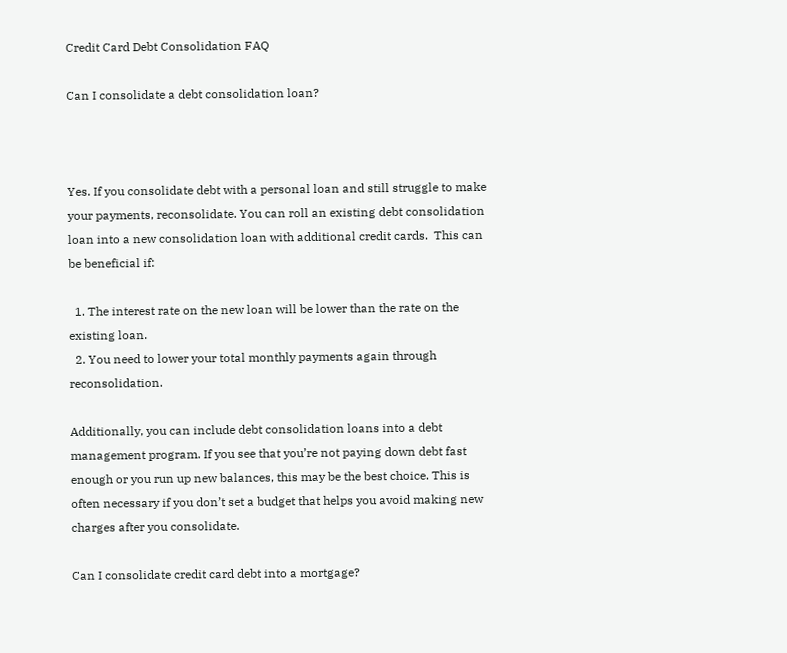Credit Card Debt Consolidation FAQ

Can I consolidate a debt consolidation loan?



Yes. If you consolidate debt with a personal loan and still struggle to make your payments, reconsolidate. You can roll an existing debt consolidation loan into a new consolidation loan with additional credit cards.  This can be beneficial if:

  1. The interest rate on the new loan will be lower than the rate on the existing loan.
  2. You need to lower your total monthly payments again through reconsolidation.

Additionally, you can include debt consolidation loans into a debt management program. If you see that you’re not paying down debt fast enough or you run up new balances, this may be the best choice. This is often necessary if you don’t set a budget that helps you avoid making new charges after you consolidate.

Can I consolidate credit card debt into a mortgage?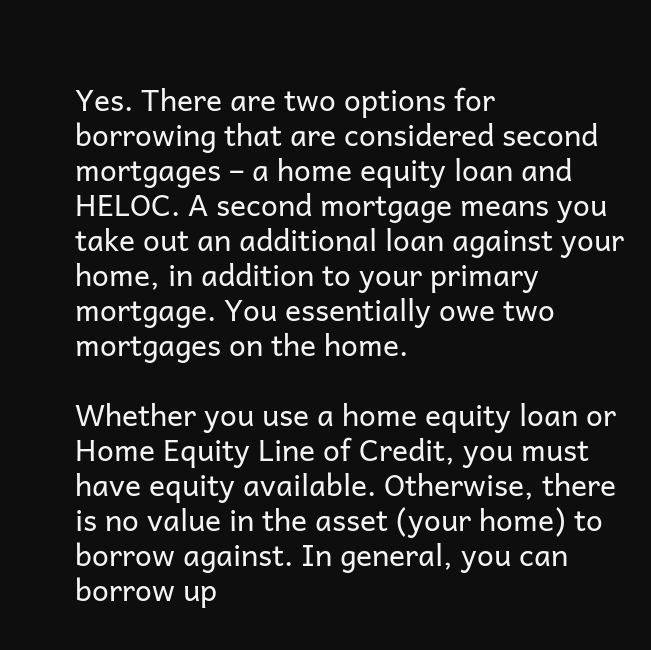Yes. There are two options for borrowing that are considered second mortgages – a home equity loan and HELOC. A second mortgage means you take out an additional loan against your home, in addition to your primary mortgage. You essentially owe two mortgages on the home.

Whether you use a home equity loan or Home Equity Line of Credit, you must have equity available. Otherwise, there is no value in the asset (your home) to borrow against. In general, you can borrow up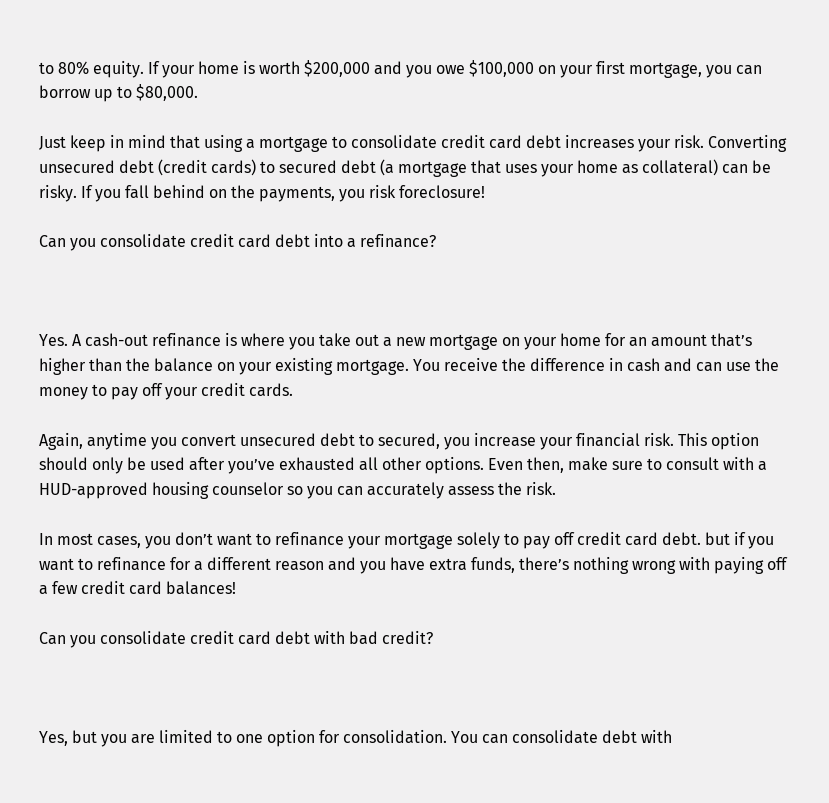to 80% equity. If your home is worth $200,000 and you owe $100,000 on your first mortgage, you can borrow up to $80,000.

Just keep in mind that using a mortgage to consolidate credit card debt increases your risk. Converting unsecured debt (credit cards) to secured debt (a mortgage that uses your home as collateral) can be risky. If you fall behind on the payments, you risk foreclosure!

Can you consolidate credit card debt into a refinance?



Yes. A cash-out refinance is where you take out a new mortgage on your home for an amount that’s higher than the balance on your existing mortgage. You receive the difference in cash and can use the money to pay off your credit cards.

Again, anytime you convert unsecured debt to secured, you increase your financial risk. This option should only be used after you’ve exhausted all other options. Even then, make sure to consult with a HUD-approved housing counselor so you can accurately assess the risk.

In most cases, you don’t want to refinance your mortgage solely to pay off credit card debt. but if you want to refinance for a different reason and you have extra funds, there’s nothing wrong with paying off a few credit card balances!

Can you consolidate credit card debt with bad credit?



Yes, but you are limited to one option for consolidation. You can consolidate debt with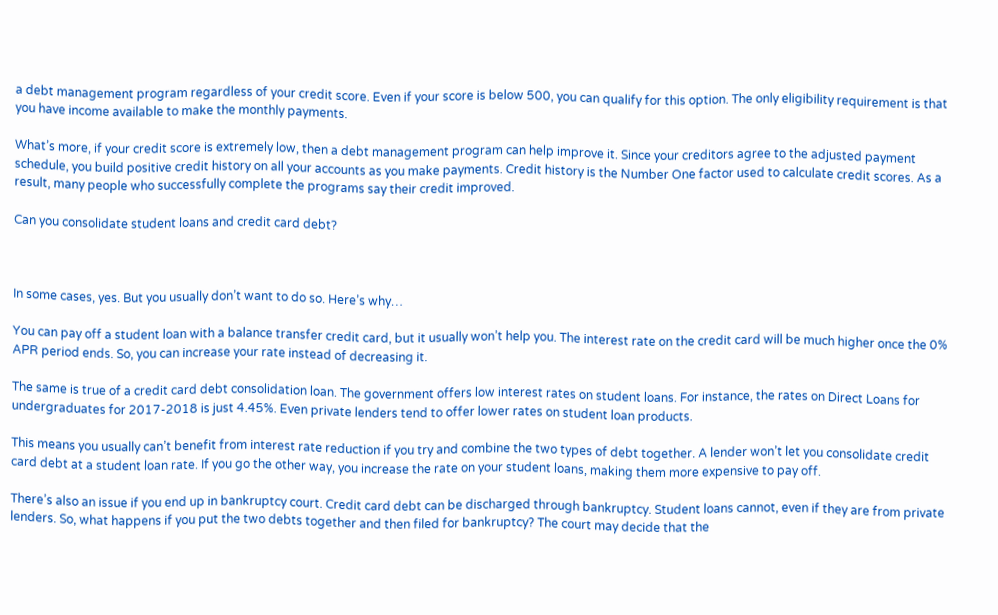a debt management program regardless of your credit score. Even if your score is below 500, you can qualify for this option. The only eligibility requirement is that you have income available to make the monthly payments.

What’s more, if your credit score is extremely low, then a debt management program can help improve it. Since your creditors agree to the adjusted payment schedule, you build positive credit history on all your accounts as you make payments. Credit history is the Number One factor used to calculate credit scores. As a result, many people who successfully complete the programs say their credit improved.

Can you consolidate student loans and credit card debt?



In some cases, yes. But you usually don’t want to do so. Here’s why…

You can pay off a student loan with a balance transfer credit card, but it usually won’t help you. The interest rate on the credit card will be much higher once the 0% APR period ends. So, you can increase your rate instead of decreasing it.

The same is true of a credit card debt consolidation loan. The government offers low interest rates on student loans. For instance, the rates on Direct Loans for undergraduates for 2017-2018 is just 4.45%. Even private lenders tend to offer lower rates on student loan products.

This means you usually can’t benefit from interest rate reduction if you try and combine the two types of debt together. A lender won’t let you consolidate credit card debt at a student loan rate. If you go the other way, you increase the rate on your student loans, making them more expensive to pay off.

There’s also an issue if you end up in bankruptcy court. Credit card debt can be discharged through bankruptcy. Student loans cannot, even if they are from private lenders. So, what happens if you put the two debts together and then filed for bankruptcy? The court may decide that the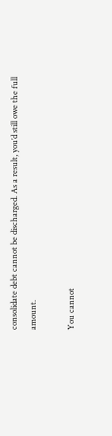consolidate debt cannot be discharged. As a result, you’d still owe the full amount.

You cannot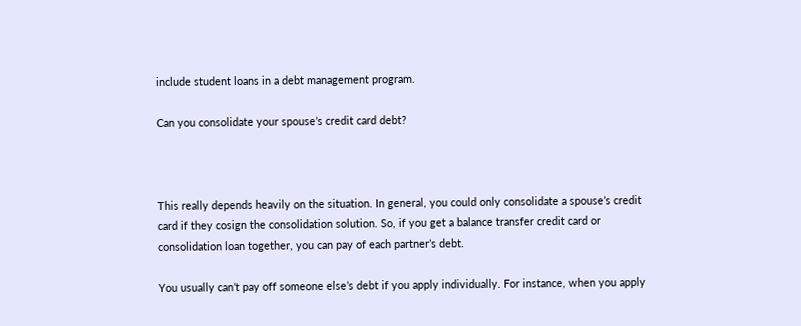include student loans in a debt management program.

Can you consolidate your spouse’s credit card debt?



This really depends heavily on the situation. In general, you could only consolidate a spouse’s credit card if they cosign the consolidation solution. So, if you get a balance transfer credit card or consolidation loan together, you can pay of each partner’s debt.

You usually can’t pay off someone else’s debt if you apply individually. For instance, when you apply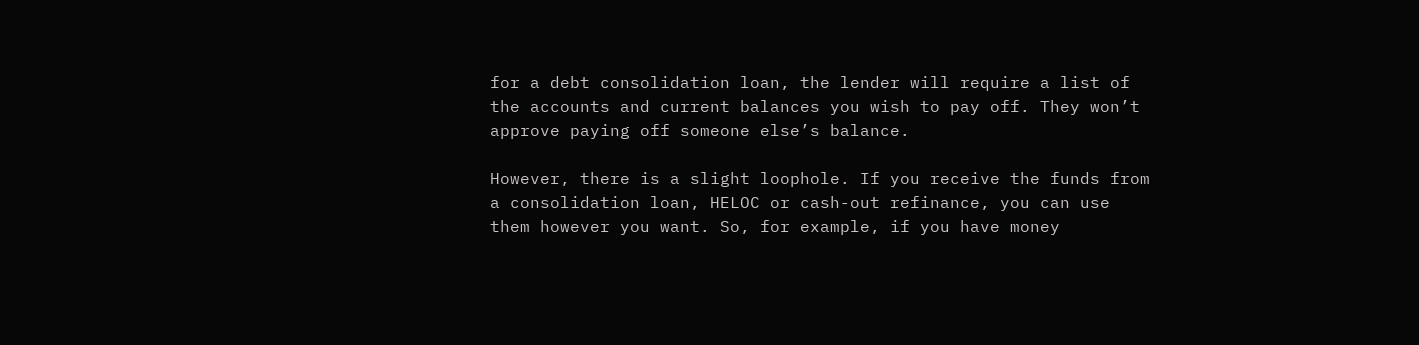for a debt consolidation loan, the lender will require a list of the accounts and current balances you wish to pay off. They won’t approve paying off someone else’s balance.

However, there is a slight loophole. If you receive the funds from a consolidation loan, HELOC or cash-out refinance, you can use them however you want. So, for example, if you have money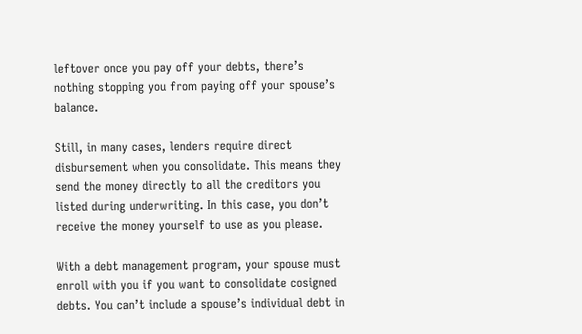leftover once you pay off your debts, there’s nothing stopping you from paying off your spouse’s balance.

Still, in many cases, lenders require direct disbursement when you consolidate. This means they send the money directly to all the creditors you listed during underwriting. In this case, you don’t receive the money yourself to use as you please.

With a debt management program, your spouse must enroll with you if you want to consolidate cosigned debts. You can’t include a spouse’s individual debt in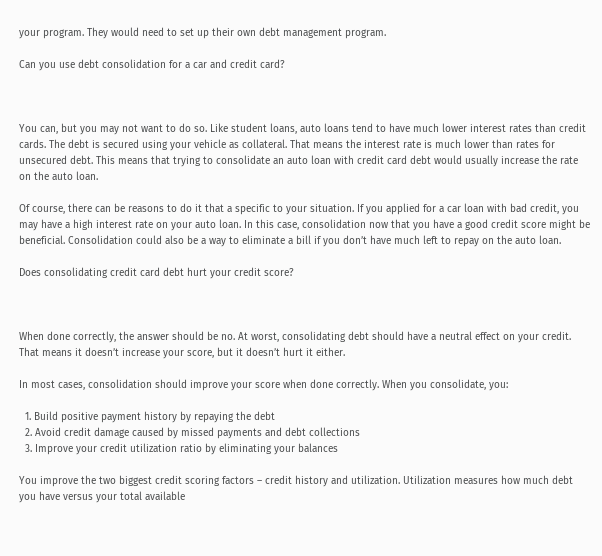your program. They would need to set up their own debt management program.

Can you use debt consolidation for a car and credit card?



You can, but you may not want to do so. Like student loans, auto loans tend to have much lower interest rates than credit cards. The debt is secured using your vehicle as collateral. That means the interest rate is much lower than rates for unsecured debt. This means that trying to consolidate an auto loan with credit card debt would usually increase the rate on the auto loan.

Of course, there can be reasons to do it that a specific to your situation. If you applied for a car loan with bad credit, you may have a high interest rate on your auto loan. In this case, consolidation now that you have a good credit score might be beneficial. Consolidation could also be a way to eliminate a bill if you don’t have much left to repay on the auto loan.

Does consolidating credit card debt hurt your credit score?



When done correctly, the answer should be no. At worst, consolidating debt should have a neutral effect on your credit. That means it doesn’t increase your score, but it doesn’t hurt it either.

In most cases, consolidation should improve your score when done correctly. When you consolidate, you:

  1. Build positive payment history by repaying the debt
  2. Avoid credit damage caused by missed payments and debt collections
  3. Improve your credit utilization ratio by eliminating your balances

You improve the two biggest credit scoring factors – credit history and utilization. Utilization measures how much debt you have versus your total available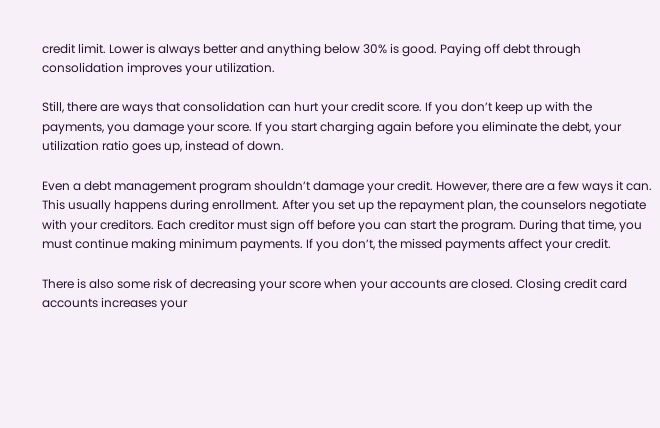credit limit. Lower is always better and anything below 30% is good. Paying off debt through consolidation improves your utilization.

Still, there are ways that consolidation can hurt your credit score. If you don’t keep up with the payments, you damage your score. If you start charging again before you eliminate the debt, your utilization ratio goes up, instead of down.

Even a debt management program shouldn’t damage your credit. However, there are a few ways it can. This usually happens during enrollment. After you set up the repayment plan, the counselors negotiate with your creditors. Each creditor must sign off before you can start the program. During that time, you must continue making minimum payments. If you don’t, the missed payments affect your credit.

There is also some risk of decreasing your score when your accounts are closed. Closing credit card accounts increases your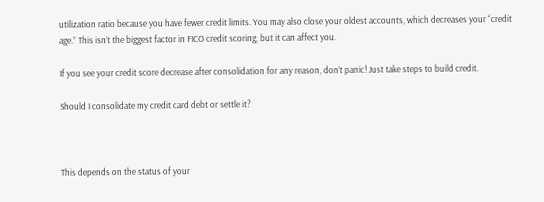utilization ratio because you have fewer credit limits. You may also close your oldest accounts, which decreases your “credit age.” This isn’t the biggest factor in FICO credit scoring, but it can affect you.

If you see your credit score decrease after consolidation for any reason, don’t panic! Just take steps to build credit.

Should I consolidate my credit card debt or settle it?



This depends on the status of your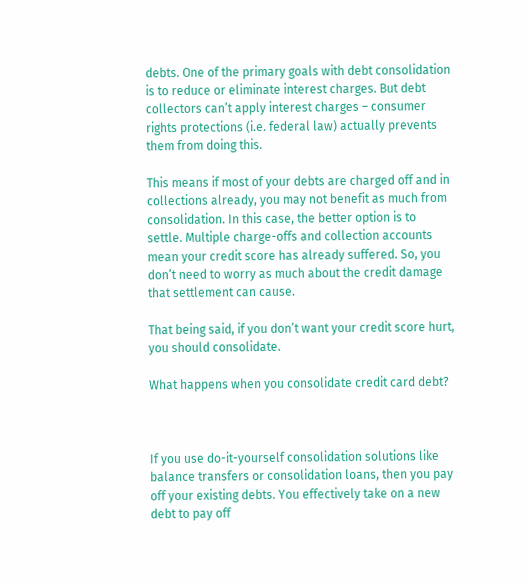debts. One of the primary goals with debt consolidation is to reduce or eliminate interest charges. But debt collectors can’t apply interest charges – consumer rights protections (i.e. federal law) actually prevents them from doing this.

This means if most of your debts are charged off and in collections already, you may not benefit as much from consolidation. In this case, the better option is to settle. Multiple charge-offs and collection accounts mean your credit score has already suffered. So, you don’t need to worry as much about the credit damage that settlement can cause.

That being said, if you don’t want your credit score hurt, you should consolidate.

What happens when you consolidate credit card debt?



If you use do-it-yourself consolidation solutions like balance transfers or consolidation loans, then you pay off your existing debts. You effectively take on a new debt to pay off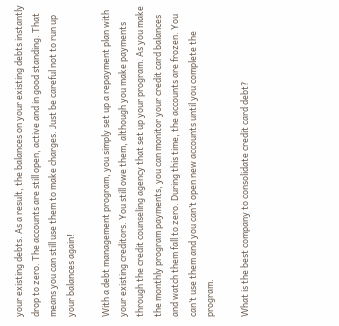your existing debts. As a result, the balances on your existing debts instantly drop to zero. The accounts are still open, active and in good standing. That means you can still use them to make charges. Just be careful not to run up your balances again!

With a debt management program, you simply set up a repayment plan with your existing creditors. You still owe them, although you make payments through the credit counseling agency that set up your program. As you make the monthly program payments, you can monitor your credit card balances and watch them fall to zero. During this time, the accounts are frozen. You can’t use them and you can’t open new accounts until you complete the program.

What is the best company to consolidate credit card debt?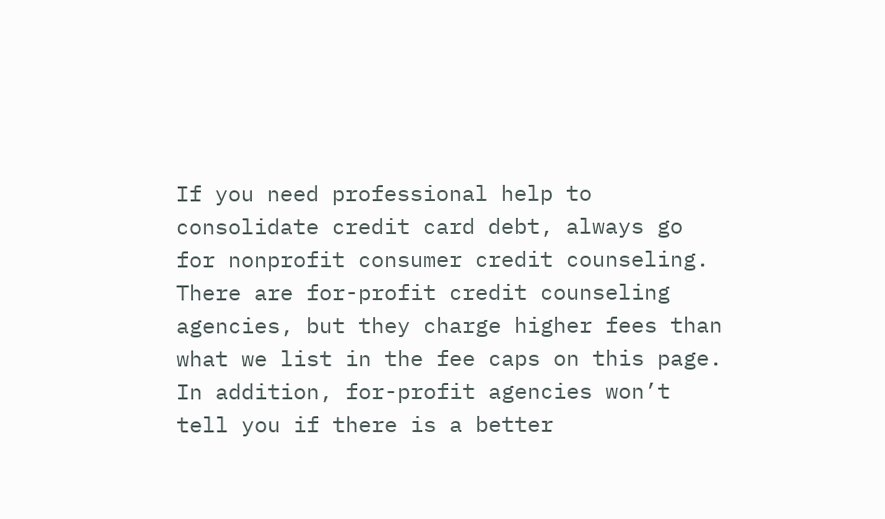If you need professional help to consolidate credit card debt, always go for nonprofit consumer credit counseling. There are for-profit credit counseling agencies, but they charge higher fees than what we list in the fee caps on this page. In addition, for-profit agencies won’t tell you if there is a better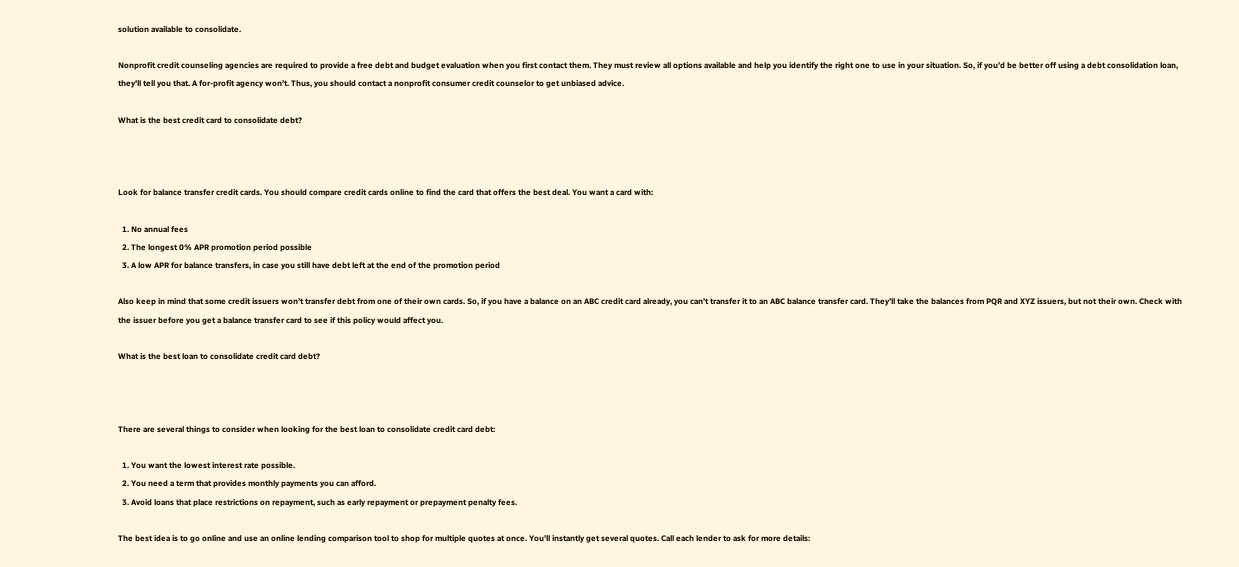solution available to consolidate.

Nonprofit credit counseling agencies are required to provide a free debt and budget evaluation when you first contact them. They must review all options available and help you identify the right one to use in your situation. So, if you’d be better off using a debt consolidation loan, they’ll tell you that. A for-profit agency won’t. Thus, you should contact a nonprofit consumer credit counselor to get unbiased advice.

What is the best credit card to consolidate debt?



Look for balance transfer credit cards. You should compare credit cards online to find the card that offers the best deal. You want a card with:

  1. No annual fees
  2. The longest 0% APR promotion period possible
  3. A low APR for balance transfers, in case you still have debt left at the end of the promotion period

Also keep in mind that some credit issuers won’t transfer debt from one of their own cards. So, if you have a balance on an ABC credit card already, you can’t transfer it to an ABC balance transfer card. They’ll take the balances from PQR and XYZ issuers, but not their own. Check with the issuer before you get a balance transfer card to see if this policy would affect you.

What is the best loan to consolidate credit card debt?



There are several things to consider when looking for the best loan to consolidate credit card debt:

  1. You want the lowest interest rate possible.
  2. You need a term that provides monthly payments you can afford.
  3. Avoid loans that place restrictions on repayment, such as early repayment or prepayment penalty fees.

The best idea is to go online and use an online lending comparison tool to shop for multiple quotes at once. You’ll instantly get several quotes. Call each lender to ask for more details: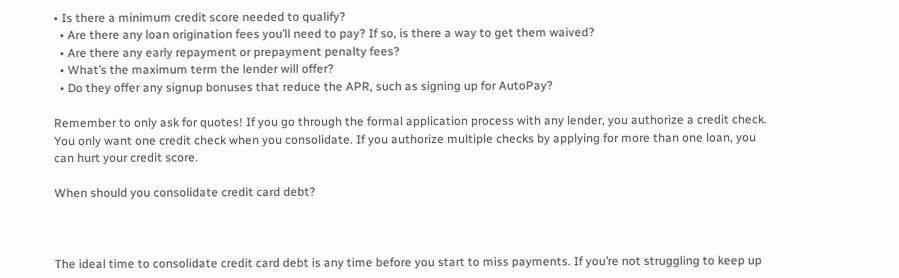• Is there a minimum credit score needed to qualify?
  • Are there any loan origination fees you’ll need to pay? If so, is there a way to get them waived?
  • Are there any early repayment or prepayment penalty fees?
  • What’s the maximum term the lender will offer?
  • Do they offer any signup bonuses that reduce the APR, such as signing up for AutoPay?

Remember to only ask for quotes! If you go through the formal application process with any lender, you authorize a credit check. You only want one credit check when you consolidate. If you authorize multiple checks by applying for more than one loan, you can hurt your credit score.

When should you consolidate credit card debt?



The ideal time to consolidate credit card debt is any time before you start to miss payments. If you’re not struggling to keep up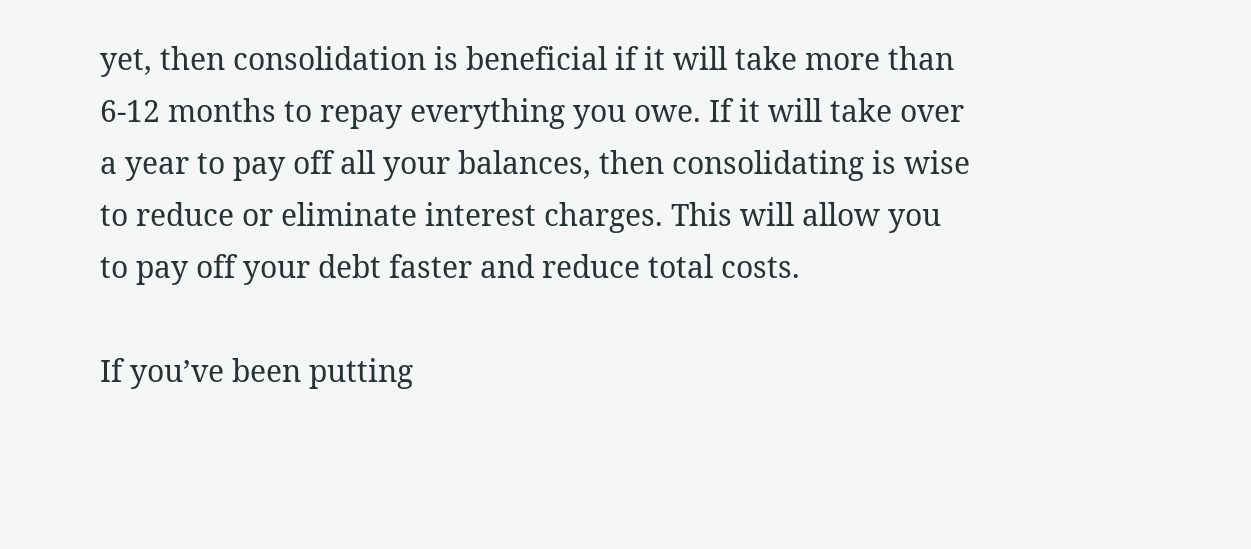yet, then consolidation is beneficial if it will take more than 6-12 months to repay everything you owe. If it will take over a year to pay off all your balances, then consolidating is wise to reduce or eliminate interest charges. This will allow you to pay off your debt faster and reduce total costs.

If you’ve been putting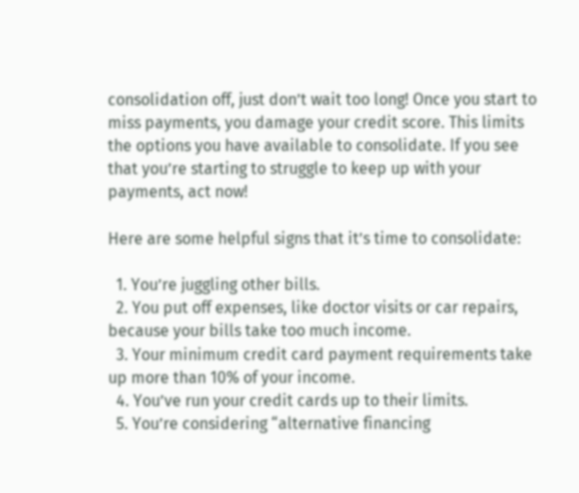consolidation off, just don’t wait too long! Once you start to miss payments, you damage your credit score. This limits the options you have available to consolidate. If you see that you’re starting to struggle to keep up with your payments, act now!

Here are some helpful signs that it’s time to consolidate:

  1. You’re juggling other bills.
  2. You put off expenses, like doctor visits or car repairs, because your bills take too much income.
  3. Your minimum credit card payment requirements take up more than 10% of your income.
  4. You’ve run your credit cards up to their limits.
  5. You’re considering “alternative financing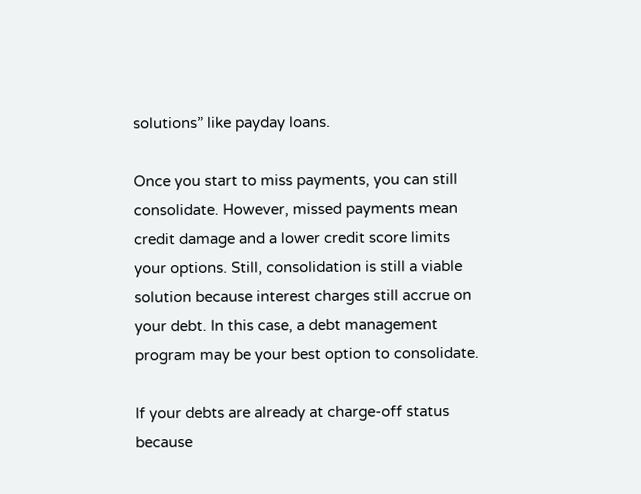solutions” like payday loans.

Once you start to miss payments, you can still consolidate. However, missed payments mean credit damage and a lower credit score limits your options. Still, consolidation is still a viable solution because interest charges still accrue on your debt. In this case, a debt management program may be your best option to consolidate.

If your debts are already at charge-off status because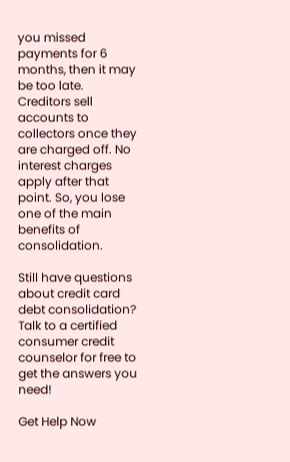you missed payments for 6 months, then it may be too late. Creditors sell accounts to collectors once they are charged off. No interest charges apply after that point. So, you lose one of the main benefits of consolidation.

Still have questions about credit card debt consolidation? Talk to a certified consumer credit counselor for free to get the answers you need!

Get Help Now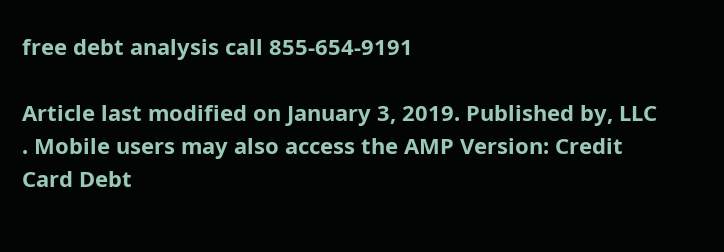free debt analysis call 855-654-9191

Article last modified on January 3, 2019. Published by, LLC . Mobile users may also access the AMP Version: Credit Card Debt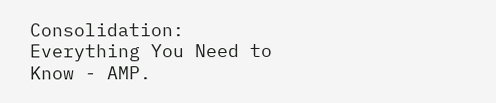Consolidation: Everything You Need to Know - AMP.